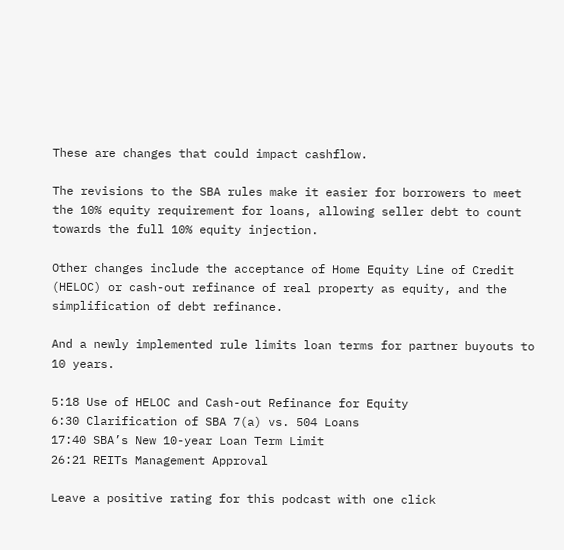These are changes that could impact cashflow.

The revisions to the SBA rules make it easier for borrowers to meet the 10% equity requirement for loans, allowing seller debt to count towards the full 10% equity injection.

Other changes include the acceptance of Home Equity Line of Credit (HELOC) or cash-out refinance of real property as equity, and the simplification of debt refinance.

And a newly implemented rule limits loan terms for partner buyouts to 10 years.

5:18 Use of HELOC and Cash-out Refinance for Equity
6:30 Clarification of SBA 7(a) vs. 504 Loans
17:40 SBA’s New 10-year Loan Term Limit
26:21 REITs Management Approval

Leave a positive rating for this podcast with one click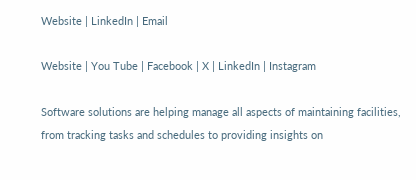Website | LinkedIn | Email

Website | You Tube | Facebook | X | LinkedIn | Instagram

Software solutions are helping manage all aspects of maintaining facilities, from tracking tasks and schedules to providing insights on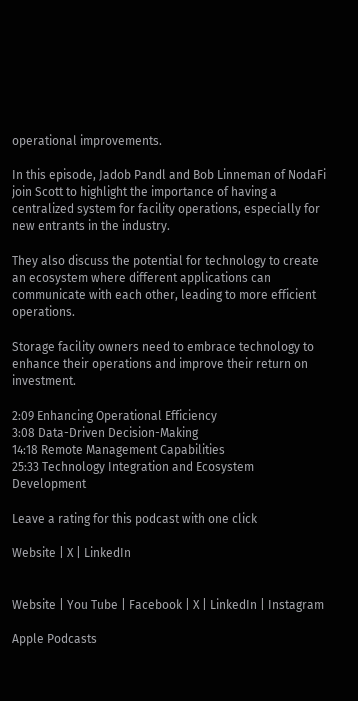operational improvements.

In this episode, Jadob Pandl and Bob Linneman of NodaFi join Scott to highlight the importance of having a centralized system for facility operations, especially for new entrants in the industry.

They also discuss the potential for technology to create an ecosystem where different applications can communicate with each other, leading to more efficient operations.

Storage facility owners need to embrace technology to enhance their operations and improve their return on investment.

2:09 Enhancing Operational Efficiency
3:08 Data-Driven Decision-Making
14:18 Remote Management Capabilities
25:33 Technology Integration and Ecosystem Development

Leave a rating for this podcast with one click

Website | X | LinkedIn


Website | You Tube | Facebook | X | LinkedIn | Instagram

Apple Podcasts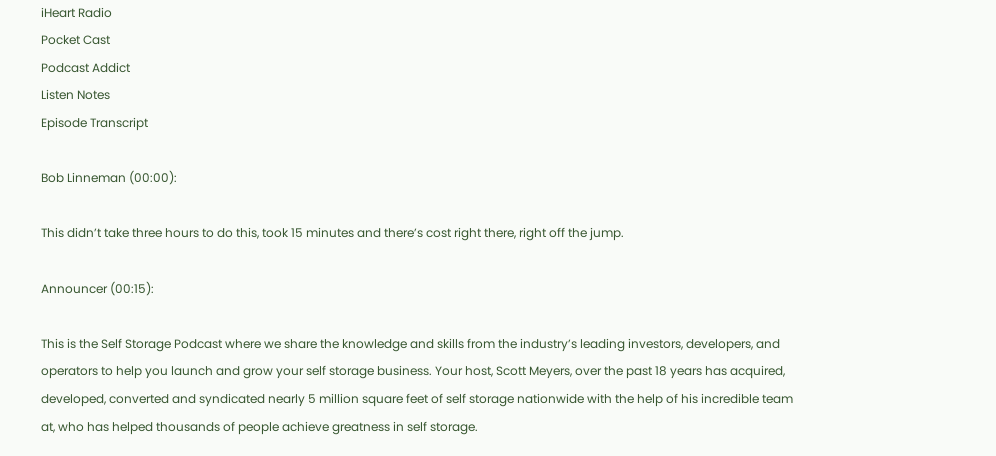iHeart Radio
Pocket Cast
Podcast Addict
Listen Notes
Episode Transcript

Bob Linneman (00:00):

This didn’t take three hours to do this, took 15 minutes and there’s cost right there, right off the jump.

Announcer (00:15):

This is the Self Storage Podcast where we share the knowledge and skills from the industry’s leading investors, developers, and operators to help you launch and grow your self storage business. Your host, Scott Meyers, over the past 18 years has acquired, developed, converted and syndicated nearly 5 million square feet of self storage nationwide with the help of his incredible team at, who has helped thousands of people achieve greatness in self storage.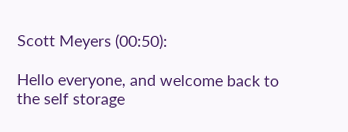Scott Meyers (00:50):

Hello everyone, and welcome back to the self storage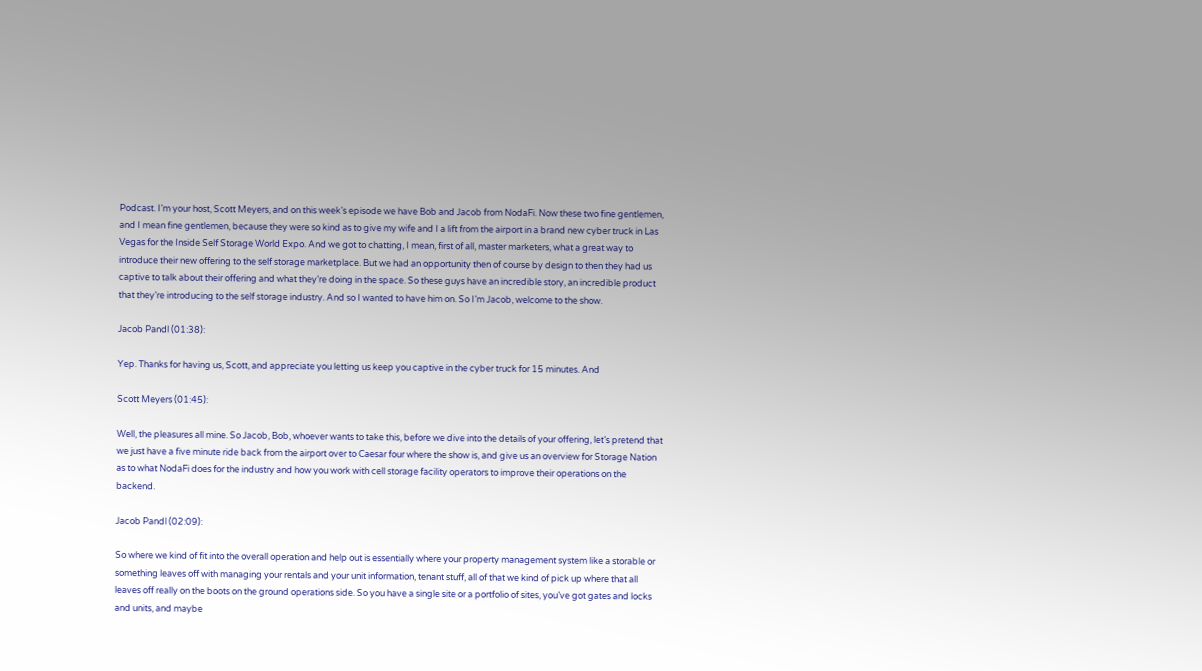Podcast. I’m your host, Scott Meyers, and on this week’s episode we have Bob and Jacob from NodaFi. Now these two fine gentlemen, and I mean fine gentlemen, because they were so kind as to give my wife and I a lift from the airport in a brand new cyber truck in Las Vegas for the Inside Self Storage World Expo. And we got to chatting, I mean, first of all, master marketers, what a great way to introduce their new offering to the self storage marketplace. But we had an opportunity then of course by design to then they had us captive to talk about their offering and what they’re doing in the space. So these guys have an incredible story, an incredible product that they’re introducing to the self storage industry. And so I wanted to have him on. So I’m Jacob, welcome to the show.

Jacob Pandl (01:38):

Yep. Thanks for having us, Scott, and appreciate you letting us keep you captive in the cyber truck for 15 minutes. And

Scott Meyers (01:45):

Well, the pleasures all mine. So Jacob, Bob, whoever wants to take this, before we dive into the details of your offering, let’s pretend that we just have a five minute ride back from the airport over to Caesar four where the show is, and give us an overview for Storage Nation as to what NodaFi does for the industry and how you work with cell storage facility operators to improve their operations on the backend.

Jacob Pandl (02:09):

So where we kind of fit into the overall operation and help out is essentially where your property management system like a storable or something leaves off with managing your rentals and your unit information, tenant stuff, all of that we kind of pick up where that all leaves off really on the boots on the ground operations side. So you have a single site or a portfolio of sites, you’ve got gates and locks and units, and maybe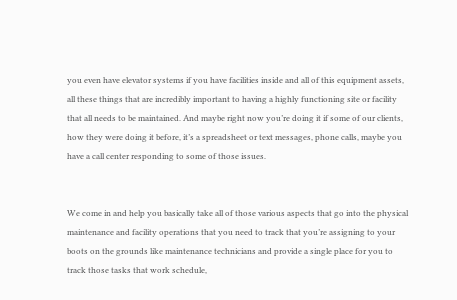you even have elevator systems if you have facilities inside and all of this equipment assets, all these things that are incredibly important to having a highly functioning site or facility that all needs to be maintained. And maybe right now you’re doing it if some of our clients, how they were doing it before, it’s a spreadsheet or text messages, phone calls, maybe you have a call center responding to some of those issues.


We come in and help you basically take all of those various aspects that go into the physical maintenance and facility operations that you need to track that you’re assigning to your boots on the grounds like maintenance technicians and provide a single place for you to track those tasks that work schedule,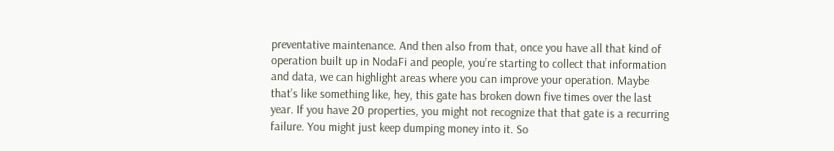preventative maintenance. And then also from that, once you have all that kind of operation built up in NodaFi and people, you’re starting to collect that information and data, we can highlight areas where you can improve your operation. Maybe that’s like something like, hey, this gate has broken down five times over the last year. If you have 20 properties, you might not recognize that that gate is a recurring failure. You might just keep dumping money into it. So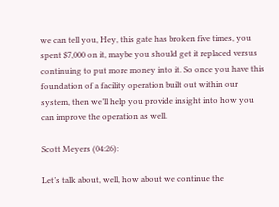we can tell you, Hey, this gate has broken five times, you spent $7,000 on it, maybe you should get it replaced versus continuing to put more money into it. So once you have this foundation of a facility operation built out within our system, then we’ll help you provide insight into how you can improve the operation as well.

Scott Meyers (04:26):

Let’s talk about, well, how about we continue the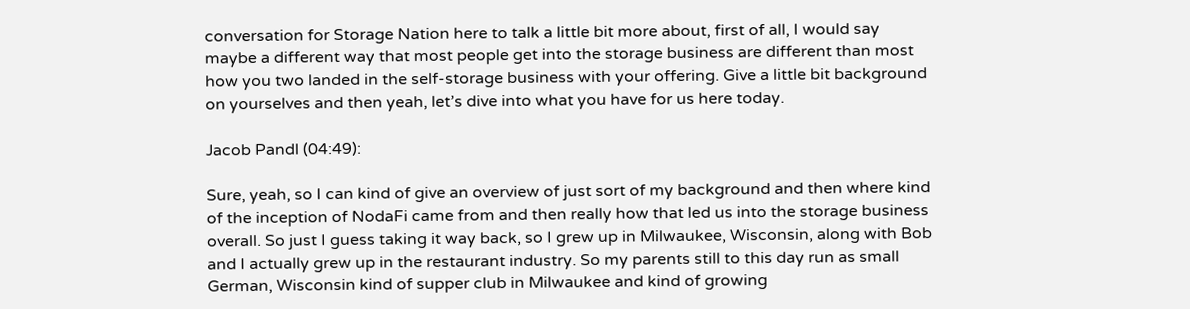conversation for Storage Nation here to talk a little bit more about, first of all, I would say maybe a different way that most people get into the storage business are different than most how you two landed in the self-storage business with your offering. Give a little bit background on yourselves and then yeah, let’s dive into what you have for us here today.

Jacob Pandl (04:49):

Sure, yeah, so I can kind of give an overview of just sort of my background and then where kind of the inception of NodaFi came from and then really how that led us into the storage business overall. So just I guess taking it way back, so I grew up in Milwaukee, Wisconsin, along with Bob and I actually grew up in the restaurant industry. So my parents still to this day run as small German, Wisconsin kind of supper club in Milwaukee and kind of growing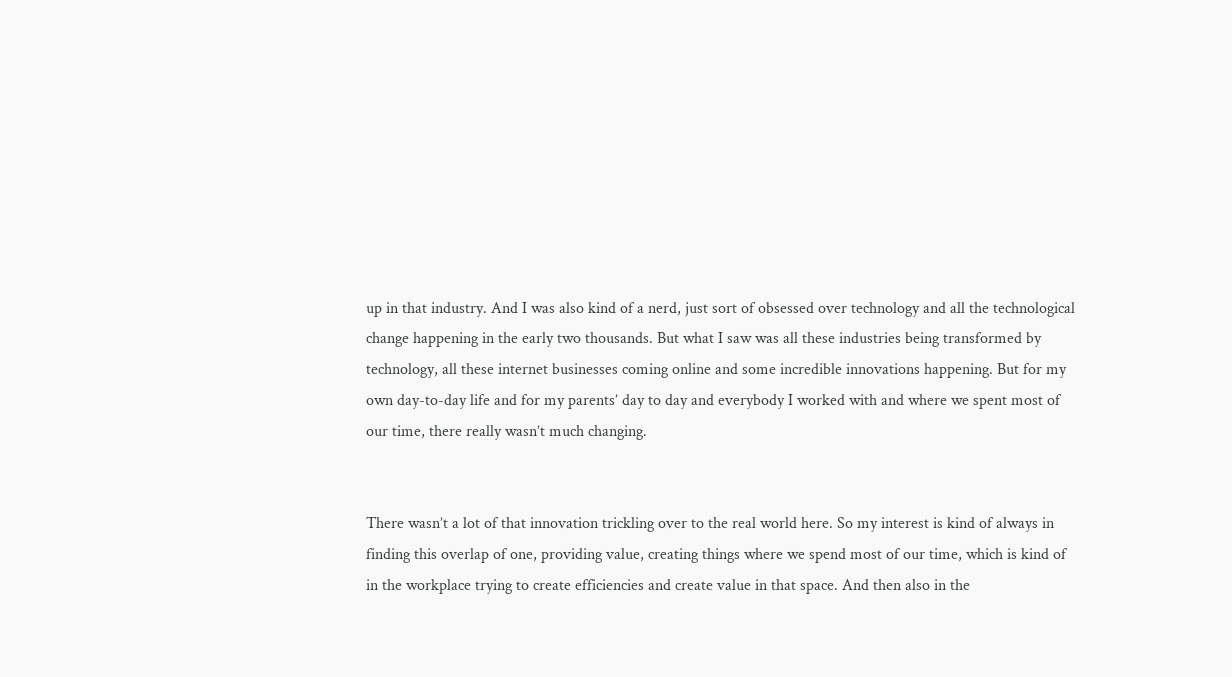up in that industry. And I was also kind of a nerd, just sort of obsessed over technology and all the technological change happening in the early two thousands. But what I saw was all these industries being transformed by technology, all these internet businesses coming online and some incredible innovations happening. But for my own day-to-day life and for my parents’ day to day and everybody I worked with and where we spent most of our time, there really wasn’t much changing.


There wasn’t a lot of that innovation trickling over to the real world here. So my interest is kind of always in finding this overlap of one, providing value, creating things where we spend most of our time, which is kind of in the workplace trying to create efficiencies and create value in that space. And then also in the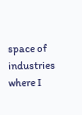space of industries where I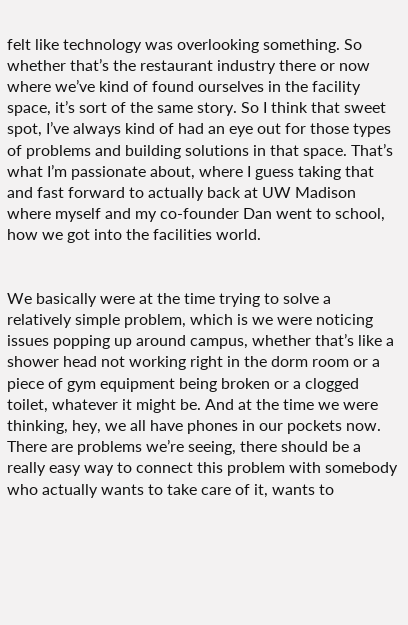felt like technology was overlooking something. So whether that’s the restaurant industry there or now where we’ve kind of found ourselves in the facility space, it’s sort of the same story. So I think that sweet spot, I’ve always kind of had an eye out for those types of problems and building solutions in that space. That’s what I’m passionate about, where I guess taking that and fast forward to actually back at UW Madison where myself and my co-founder Dan went to school, how we got into the facilities world.


We basically were at the time trying to solve a relatively simple problem, which is we were noticing issues popping up around campus, whether that’s like a shower head not working right in the dorm room or a piece of gym equipment being broken or a clogged toilet, whatever it might be. And at the time we were thinking, hey, we all have phones in our pockets now. There are problems we’re seeing, there should be a really easy way to connect this problem with somebody who actually wants to take care of it, wants to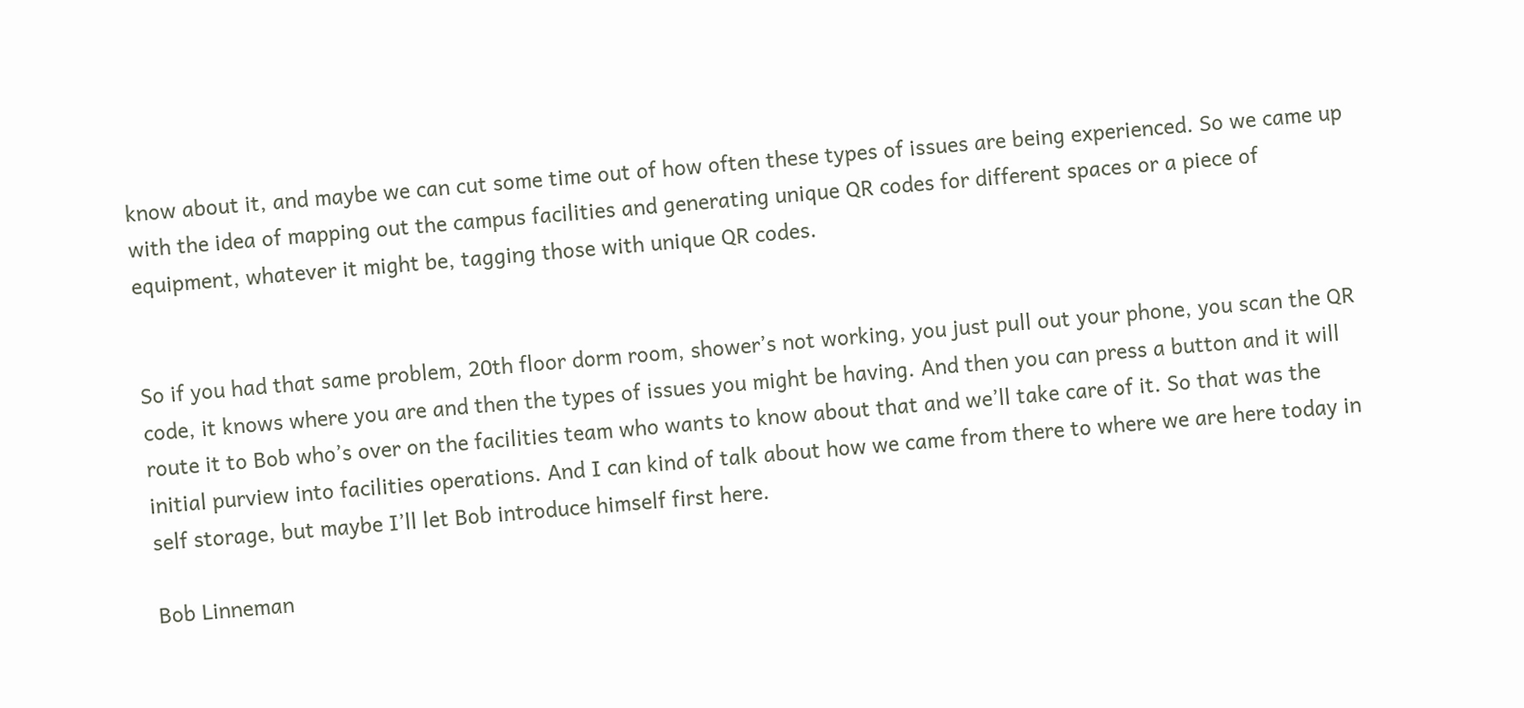know about it, and maybe we can cut some time out of how often these types of issues are being experienced. So we came up with the idea of mapping out the campus facilities and generating unique QR codes for different spaces or a piece of equipment, whatever it might be, tagging those with unique QR codes.


So if you had that same problem, 20th floor dorm room, shower’s not working, you just pull out your phone, you scan the QR code, it knows where you are and then the types of issues you might be having. And then you can press a button and it will route it to Bob who’s over on the facilities team who wants to know about that and we’ll take care of it. So that was the initial purview into facilities operations. And I can kind of talk about how we came from there to where we are here today in self storage, but maybe I’ll let Bob introduce himself first here.

Bob Linneman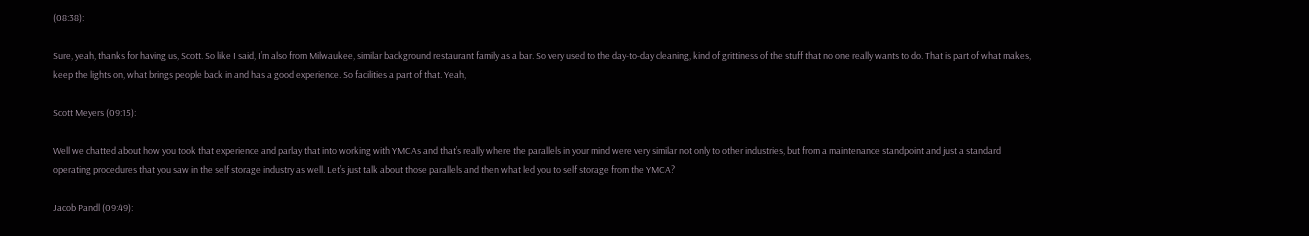(08:38):

Sure, yeah, thanks for having us, Scott. So like I said, I’m also from Milwaukee, similar background restaurant family as a bar. So very used to the day-to-day cleaning, kind of grittiness of the stuff that no one really wants to do. That is part of what makes, keep the lights on, what brings people back in and has a good experience. So facilities a part of that. Yeah,

Scott Meyers (09:15):

Well we chatted about how you took that experience and parlay that into working with YMCAs and that’s really where the parallels in your mind were very similar not only to other industries, but from a maintenance standpoint and just a standard operating procedures that you saw in the self storage industry as well. Let’s just talk about those parallels and then what led you to self storage from the YMCA?

Jacob Pandl (09:49):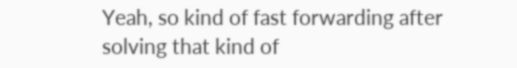Yeah, so kind of fast forwarding after solving that kind of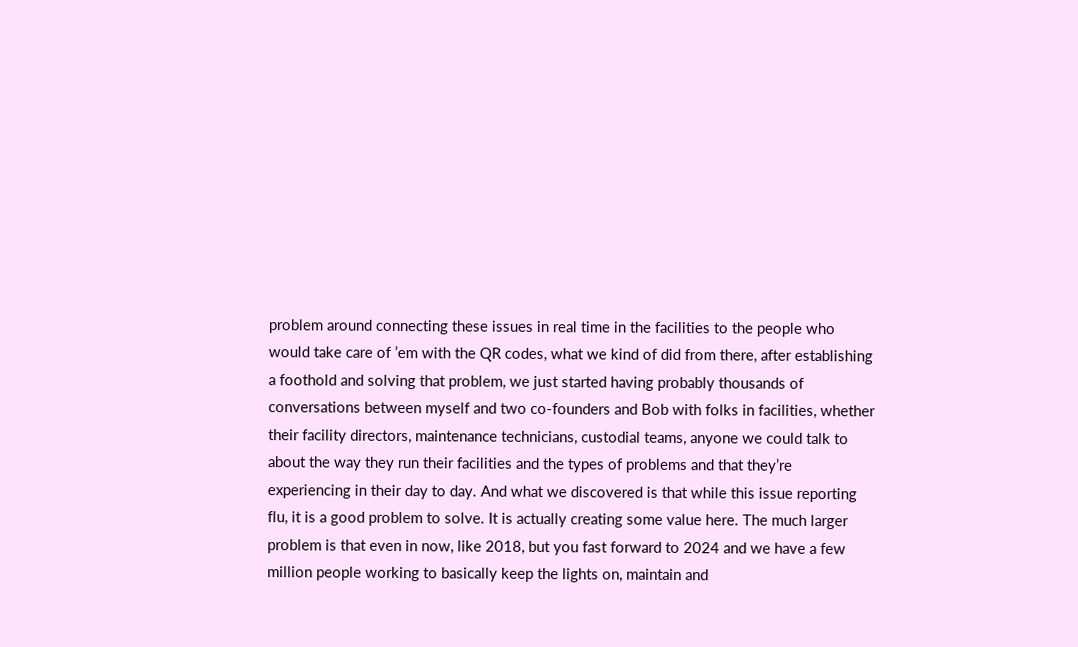problem around connecting these issues in real time in the facilities to the people who would take care of ’em with the QR codes, what we kind of did from there, after establishing a foothold and solving that problem, we just started having probably thousands of conversations between myself and two co-founders and Bob with folks in facilities, whether their facility directors, maintenance technicians, custodial teams, anyone we could talk to about the way they run their facilities and the types of problems and that they’re experiencing in their day to day. And what we discovered is that while this issue reporting flu, it is a good problem to solve. It is actually creating some value here. The much larger problem is that even in now, like 2018, but you fast forward to 2024 and we have a few million people working to basically keep the lights on, maintain and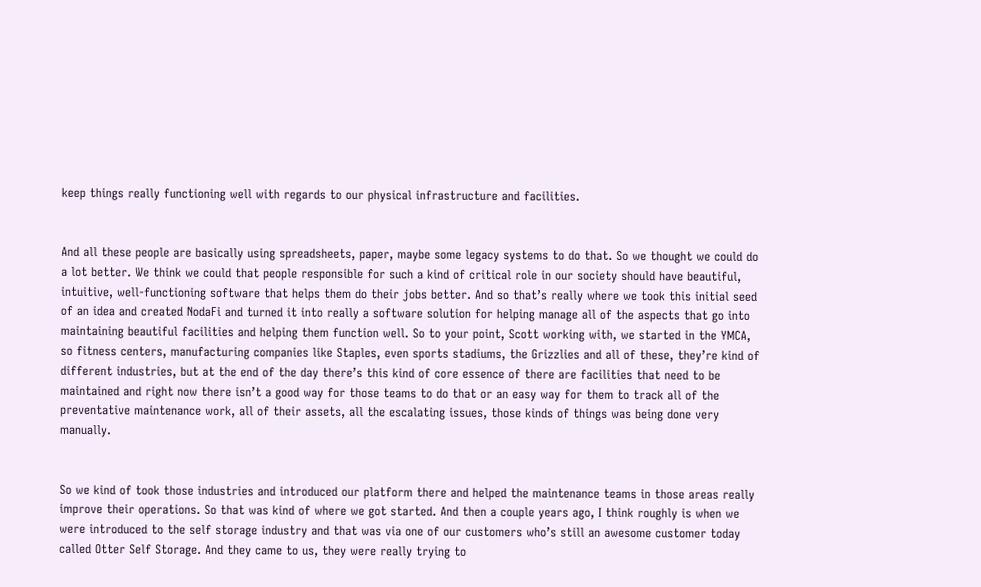keep things really functioning well with regards to our physical infrastructure and facilities.


And all these people are basically using spreadsheets, paper, maybe some legacy systems to do that. So we thought we could do a lot better. We think we could that people responsible for such a kind of critical role in our society should have beautiful, intuitive, well-functioning software that helps them do their jobs better. And so that’s really where we took this initial seed of an idea and created NodaFi and turned it into really a software solution for helping manage all of the aspects that go into maintaining beautiful facilities and helping them function well. So to your point, Scott working with, we started in the YMCA, so fitness centers, manufacturing companies like Staples, even sports stadiums, the Grizzlies and all of these, they’re kind of different industries, but at the end of the day there’s this kind of core essence of there are facilities that need to be maintained and right now there isn’t a good way for those teams to do that or an easy way for them to track all of the preventative maintenance work, all of their assets, all the escalating issues, those kinds of things was being done very manually.


So we kind of took those industries and introduced our platform there and helped the maintenance teams in those areas really improve their operations. So that was kind of where we got started. And then a couple years ago, I think roughly is when we were introduced to the self storage industry and that was via one of our customers who’s still an awesome customer today called Otter Self Storage. And they came to us, they were really trying to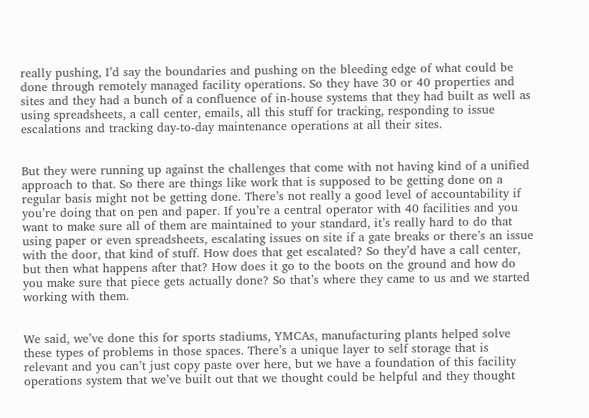really pushing, I’d say the boundaries and pushing on the bleeding edge of what could be done through remotely managed facility operations. So they have 30 or 40 properties and sites and they had a bunch of a confluence of in-house systems that they had built as well as using spreadsheets, a call center, emails, all this stuff for tracking, responding to issue escalations and tracking day-to-day maintenance operations at all their sites.


But they were running up against the challenges that come with not having kind of a unified approach to that. So there are things like work that is supposed to be getting done on a regular basis might not be getting done. There’s not really a good level of accountability if you’re doing that on pen and paper. If you’re a central operator with 40 facilities and you want to make sure all of them are maintained to your standard, it’s really hard to do that using paper or even spreadsheets, escalating issues on site if a gate breaks or there’s an issue with the door, that kind of stuff. How does that get escalated? So they’d have a call center, but then what happens after that? How does it go to the boots on the ground and how do you make sure that piece gets actually done? So that’s where they came to us and we started working with them.


We said, we’ve done this for sports stadiums, YMCAs, manufacturing plants helped solve these types of problems in those spaces. There’s a unique layer to self storage that is relevant and you can’t just copy paste over here, but we have a foundation of this facility operations system that we’ve built out that we thought could be helpful and they thought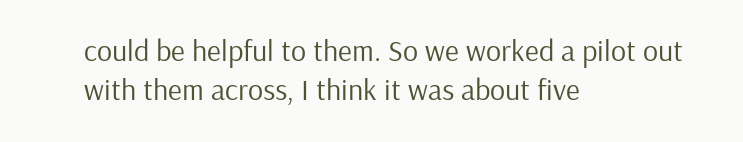could be helpful to them. So we worked a pilot out with them across, I think it was about five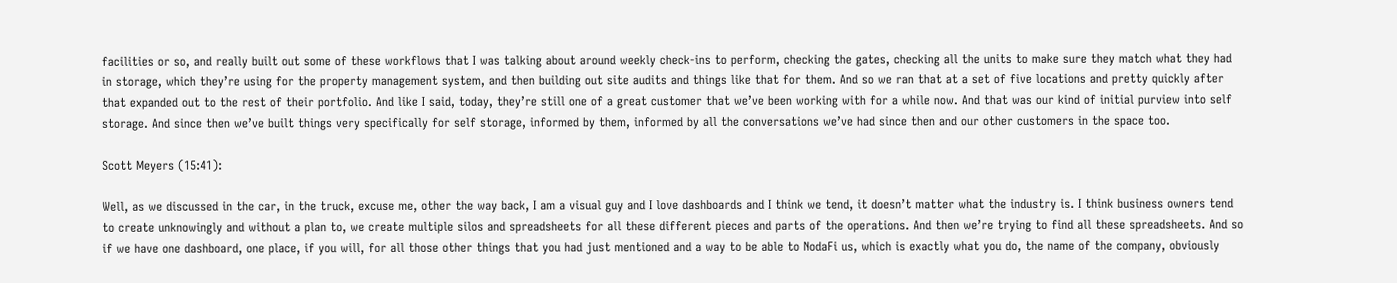facilities or so, and really built out some of these workflows that I was talking about around weekly check-ins to perform, checking the gates, checking all the units to make sure they match what they had in storage, which they’re using for the property management system, and then building out site audits and things like that for them. And so we ran that at a set of five locations and pretty quickly after that expanded out to the rest of their portfolio. And like I said, today, they’re still one of a great customer that we’ve been working with for a while now. And that was our kind of initial purview into self storage. And since then we’ve built things very specifically for self storage, informed by them, informed by all the conversations we’ve had since then and our other customers in the space too.

Scott Meyers (15:41):

Well, as we discussed in the car, in the truck, excuse me, other the way back, I am a visual guy and I love dashboards and I think we tend, it doesn’t matter what the industry is. I think business owners tend to create unknowingly and without a plan to, we create multiple silos and spreadsheets for all these different pieces and parts of the operations. And then we’re trying to find all these spreadsheets. And so if we have one dashboard, one place, if you will, for all those other things that you had just mentioned and a way to be able to NodaFi us, which is exactly what you do, the name of the company, obviously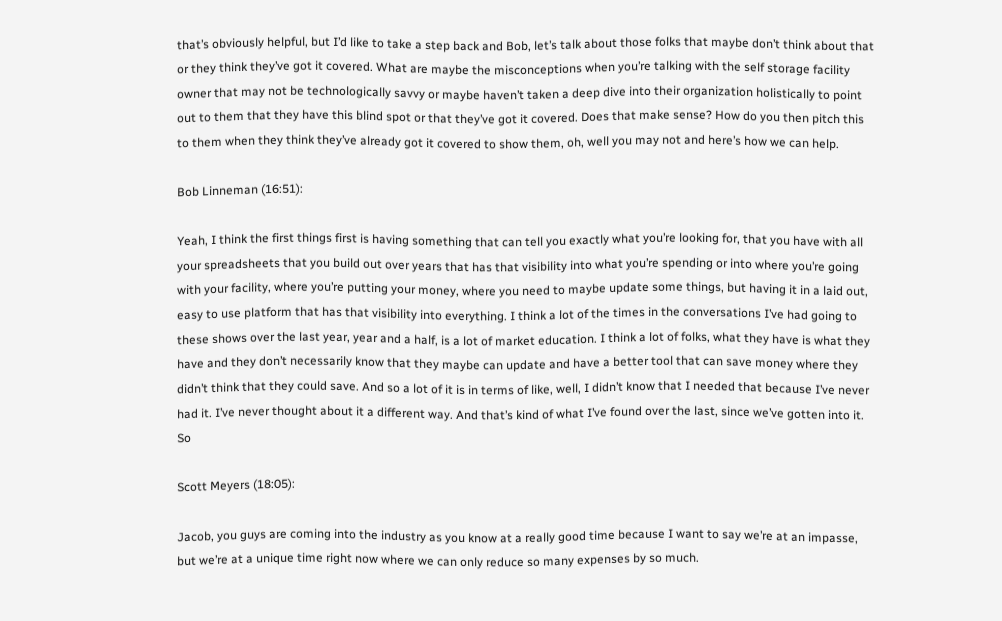that’s obviously helpful, but I’d like to take a step back and Bob, let’s talk about those folks that maybe don’t think about that or they think they’ve got it covered. What are maybe the misconceptions when you’re talking with the self storage facility owner that may not be technologically savvy or maybe haven’t taken a deep dive into their organization holistically to point out to them that they have this blind spot or that they’ve got it covered. Does that make sense? How do you then pitch this to them when they think they’ve already got it covered to show them, oh, well you may not and here’s how we can help.

Bob Linneman (16:51):

Yeah, I think the first things first is having something that can tell you exactly what you’re looking for, that you have with all your spreadsheets that you build out over years that has that visibility into what you’re spending or into where you’re going with your facility, where you’re putting your money, where you need to maybe update some things, but having it in a laid out, easy to use platform that has that visibility into everything. I think a lot of the times in the conversations I’ve had going to these shows over the last year, year and a half, is a lot of market education. I think a lot of folks, what they have is what they have and they don’t necessarily know that they maybe can update and have a better tool that can save money where they didn’t think that they could save. And so a lot of it is in terms of like, well, I didn’t know that I needed that because I’ve never had it. I’ve never thought about it a different way. And that’s kind of what I’ve found over the last, since we’ve gotten into it. So

Scott Meyers (18:05):

Jacob, you guys are coming into the industry as you know at a really good time because I want to say we’re at an impasse, but we’re at a unique time right now where we can only reduce so many expenses by so much.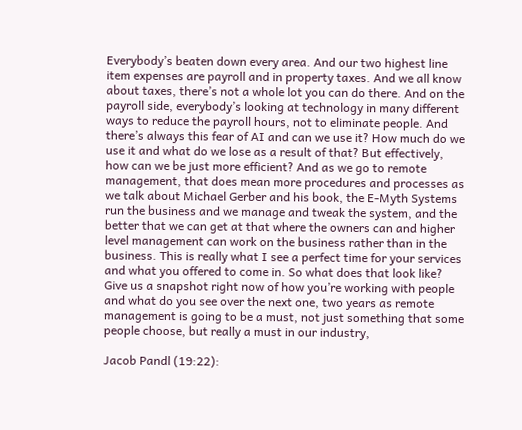Everybody’s beaten down every area. And our two highest line item expenses are payroll and in property taxes. And we all know about taxes, there’s not a whole lot you can do there. And on the payroll side, everybody’s looking at technology in many different ways to reduce the payroll hours, not to eliminate people. And there’s always this fear of AI and can we use it? How much do we use it and what do we lose as a result of that? But effectively, how can we be just more efficient? And as we go to remote management, that does mean more procedures and processes as we talk about Michael Gerber and his book, the E-Myth Systems run the business and we manage and tweak the system, and the better that we can get at that where the owners can and higher level management can work on the business rather than in the business. This is really what I see a perfect time for your services and what you offered to come in. So what does that look like? Give us a snapshot right now of how you’re working with people and what do you see over the next one, two years as remote management is going to be a must, not just something that some people choose, but really a must in our industry,

Jacob Pandl (19:22):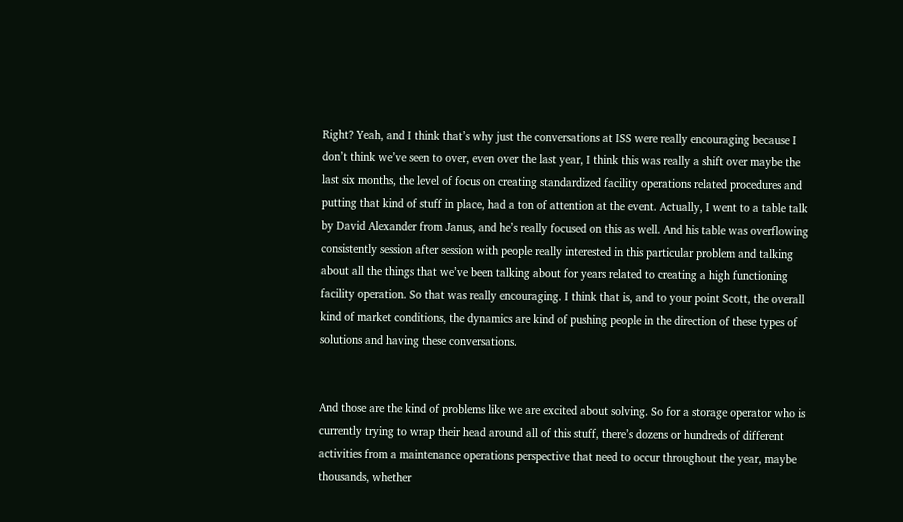Right? Yeah, and I think that’s why just the conversations at ISS were really encouraging because I don’t think we’ve seen to over, even over the last year, I think this was really a shift over maybe the last six months, the level of focus on creating standardized facility operations related procedures and putting that kind of stuff in place, had a ton of attention at the event. Actually, I went to a table talk by David Alexander from Janus, and he’s really focused on this as well. And his table was overflowing consistently session after session with people really interested in this particular problem and talking about all the things that we’ve been talking about for years related to creating a high functioning facility operation. So that was really encouraging. I think that is, and to your point Scott, the overall kind of market conditions, the dynamics are kind of pushing people in the direction of these types of solutions and having these conversations.


And those are the kind of problems like we are excited about solving. So for a storage operator who is currently trying to wrap their head around all of this stuff, there’s dozens or hundreds of different activities from a maintenance operations perspective that need to occur throughout the year, maybe thousands, whether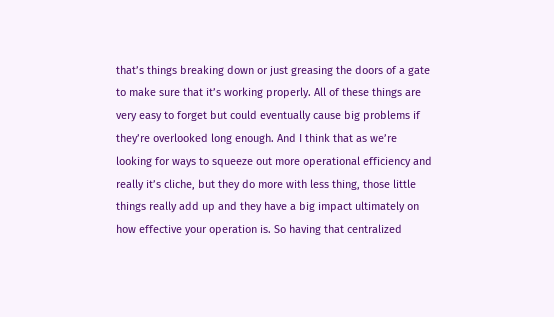that’s things breaking down or just greasing the doors of a gate to make sure that it’s working properly. All of these things are very easy to forget but could eventually cause big problems if they’re overlooked long enough. And I think that as we’re looking for ways to squeeze out more operational efficiency and really it’s cliche, but they do more with less thing, those little things really add up and they have a big impact ultimately on how effective your operation is. So having that centralized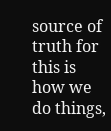source of truth for this is how we do things,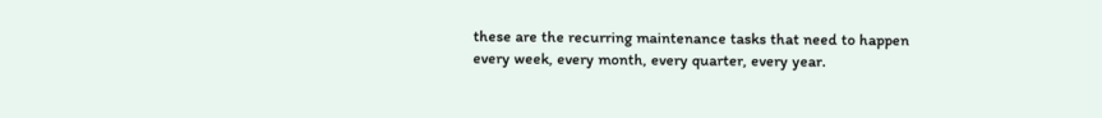these are the recurring maintenance tasks that need to happen every week, every month, every quarter, every year.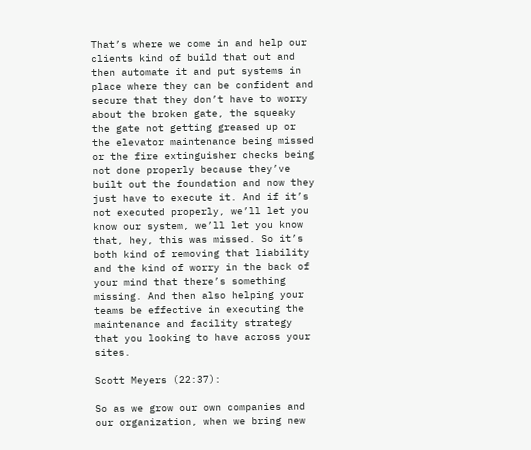That’s where we come in and help our clients kind of build that out and then automate it and put systems in place where they can be confident and secure that they don’t have to worry about the broken gate, the squeaky the gate not getting greased up or the elevator maintenance being missed or the fire extinguisher checks being not done properly because they’ve built out the foundation and now they just have to execute it. And if it’s not executed properly, we’ll let you know our system, we’ll let you know that, hey, this was missed. So it’s both kind of removing that liability and the kind of worry in the back of your mind that there’s something missing. And then also helping your teams be effective in executing the maintenance and facility strategy that you looking to have across your sites.

Scott Meyers (22:37):

So as we grow our own companies and our organization, when we bring new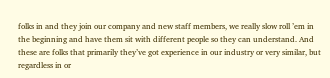folks in and they join our company and new staff members, we really slow roll ’em in the beginning and have them sit with different people so they can understand. And these are folks that primarily they’ve got experience in our industry or very similar, but regardless in or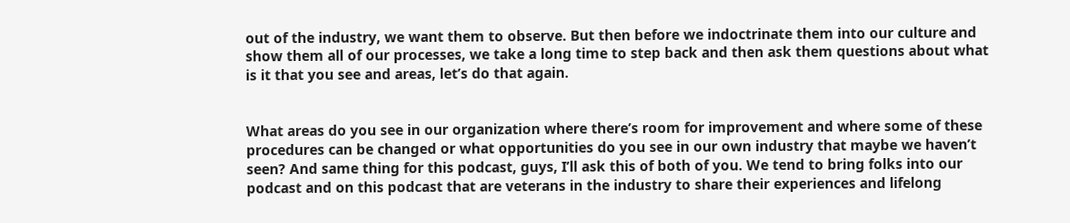out of the industry, we want them to observe. But then before we indoctrinate them into our culture and show them all of our processes, we take a long time to step back and then ask them questions about what is it that you see and areas, let’s do that again.


What areas do you see in our organization where there’s room for improvement and where some of these procedures can be changed or what opportunities do you see in our own industry that maybe we haven’t seen? And same thing for this podcast, guys, I’ll ask this of both of you. We tend to bring folks into our podcast and on this podcast that are veterans in the industry to share their experiences and lifelong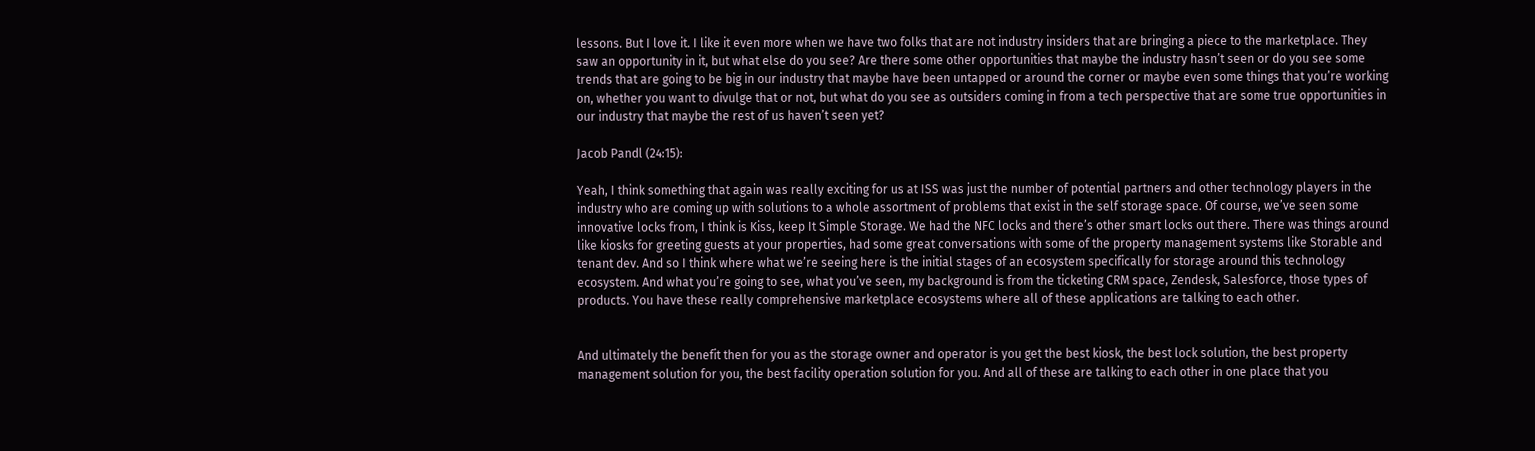lessons. But I love it. I like it even more when we have two folks that are not industry insiders that are bringing a piece to the marketplace. They saw an opportunity in it, but what else do you see? Are there some other opportunities that maybe the industry hasn’t seen or do you see some trends that are going to be big in our industry that maybe have been untapped or around the corner or maybe even some things that you’re working on, whether you want to divulge that or not, but what do you see as outsiders coming in from a tech perspective that are some true opportunities in our industry that maybe the rest of us haven’t seen yet?

Jacob Pandl (24:15):

Yeah, I think something that again was really exciting for us at ISS was just the number of potential partners and other technology players in the industry who are coming up with solutions to a whole assortment of problems that exist in the self storage space. Of course, we’ve seen some innovative locks from, I think is Kiss, keep It Simple Storage. We had the NFC locks and there’s other smart locks out there. There was things around like kiosks for greeting guests at your properties, had some great conversations with some of the property management systems like Storable and tenant dev. And so I think where what we’re seeing here is the initial stages of an ecosystem specifically for storage around this technology ecosystem. And what you’re going to see, what you’ve seen, my background is from the ticketing CRM space, Zendesk, Salesforce, those types of products. You have these really comprehensive marketplace ecosystems where all of these applications are talking to each other.


And ultimately the benefit then for you as the storage owner and operator is you get the best kiosk, the best lock solution, the best property management solution for you, the best facility operation solution for you. And all of these are talking to each other in one place that you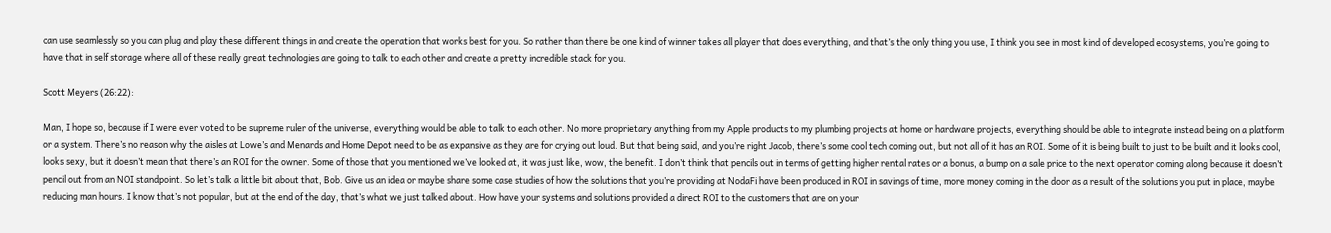can use seamlessly so you can plug and play these different things in and create the operation that works best for you. So rather than there be one kind of winner takes all player that does everything, and that’s the only thing you use, I think you see in most kind of developed ecosystems, you’re going to have that in self storage where all of these really great technologies are going to talk to each other and create a pretty incredible stack for you.

Scott Meyers (26:22):

Man, I hope so, because if I were ever voted to be supreme ruler of the universe, everything would be able to talk to each other. No more proprietary anything from my Apple products to my plumbing projects at home or hardware projects, everything should be able to integrate instead being on a platform or a system. There’s no reason why the aisles at Lowe’s and Menards and Home Depot need to be as expansive as they are for crying out loud. But that being said, and you’re right Jacob, there’s some cool tech coming out, but not all of it has an ROI. Some of it is being built to just to be built and it looks cool, looks sexy, but it doesn’t mean that there’s an ROI for the owner. Some of those that you mentioned we’ve looked at, it was just like, wow, the benefit. I don’t think that pencils out in terms of getting higher rental rates or a bonus, a bump on a sale price to the next operator coming along because it doesn’t pencil out from an NOI standpoint. So let’s talk a little bit about that, Bob. Give us an idea or maybe share some case studies of how the solutions that you’re providing at NodaFi have been produced in ROI in savings of time, more money coming in the door as a result of the solutions you put in place, maybe reducing man hours. I know that’s not popular, but at the end of the day, that’s what we just talked about. How have your systems and solutions provided a direct ROI to the customers that are on your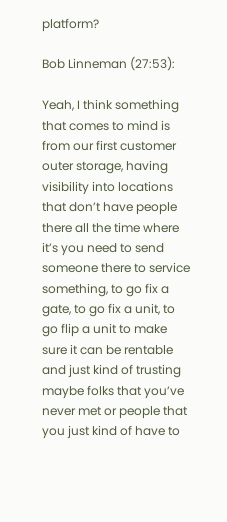platform?

Bob Linneman (27:53):

Yeah, I think something that comes to mind is from our first customer outer storage, having visibility into locations that don’t have people there all the time where it’s you need to send someone there to service something, to go fix a gate, to go fix a unit, to go flip a unit to make sure it can be rentable and just kind of trusting maybe folks that you’ve never met or people that you just kind of have to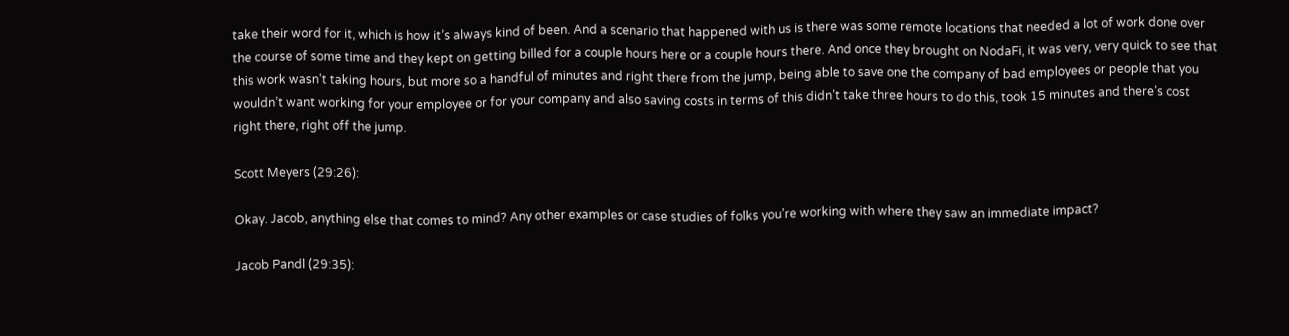take their word for it, which is how it’s always kind of been. And a scenario that happened with us is there was some remote locations that needed a lot of work done over the course of some time and they kept on getting billed for a couple hours here or a couple hours there. And once they brought on NodaFi, it was very, very quick to see that this work wasn’t taking hours, but more so a handful of minutes and right there from the jump, being able to save one the company of bad employees or people that you wouldn’t want working for your employee or for your company and also saving costs in terms of this didn’t take three hours to do this, took 15 minutes and there’s cost right there, right off the jump.

Scott Meyers (29:26):

Okay. Jacob, anything else that comes to mind? Any other examples or case studies of folks you’re working with where they saw an immediate impact?

Jacob Pandl (29:35):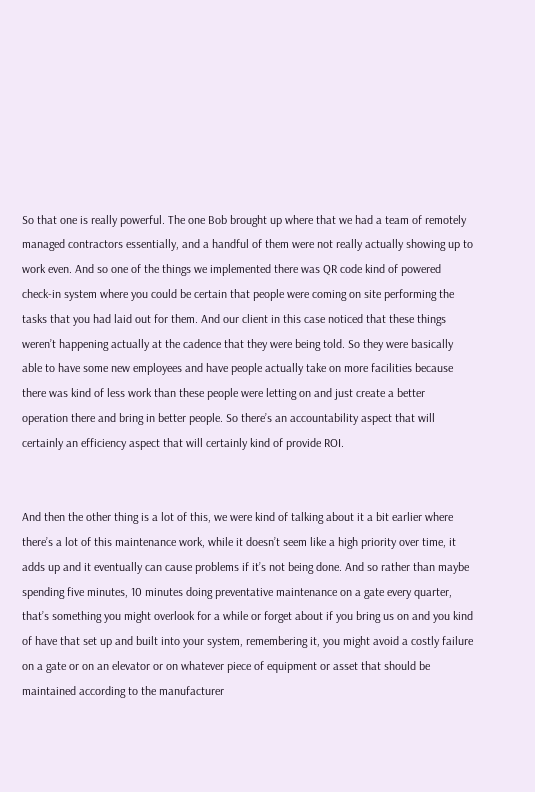So that one is really powerful. The one Bob brought up where that we had a team of remotely managed contractors essentially, and a handful of them were not really actually showing up to work even. And so one of the things we implemented there was QR code kind of powered check-in system where you could be certain that people were coming on site performing the tasks that you had laid out for them. And our client in this case noticed that these things weren’t happening actually at the cadence that they were being told. So they were basically able to have some new employees and have people actually take on more facilities because there was kind of less work than these people were letting on and just create a better operation there and bring in better people. So there’s an accountability aspect that will certainly an efficiency aspect that will certainly kind of provide ROI.


And then the other thing is a lot of this, we were kind of talking about it a bit earlier where there’s a lot of this maintenance work, while it doesn’t seem like a high priority over time, it adds up and it eventually can cause problems if it’s not being done. And so rather than maybe spending five minutes, 10 minutes doing preventative maintenance on a gate every quarter, that’s something you might overlook for a while or forget about if you bring us on and you kind of have that set up and built into your system, remembering it, you might avoid a costly failure on a gate or on an elevator or on whatever piece of equipment or asset that should be maintained according to the manufacturer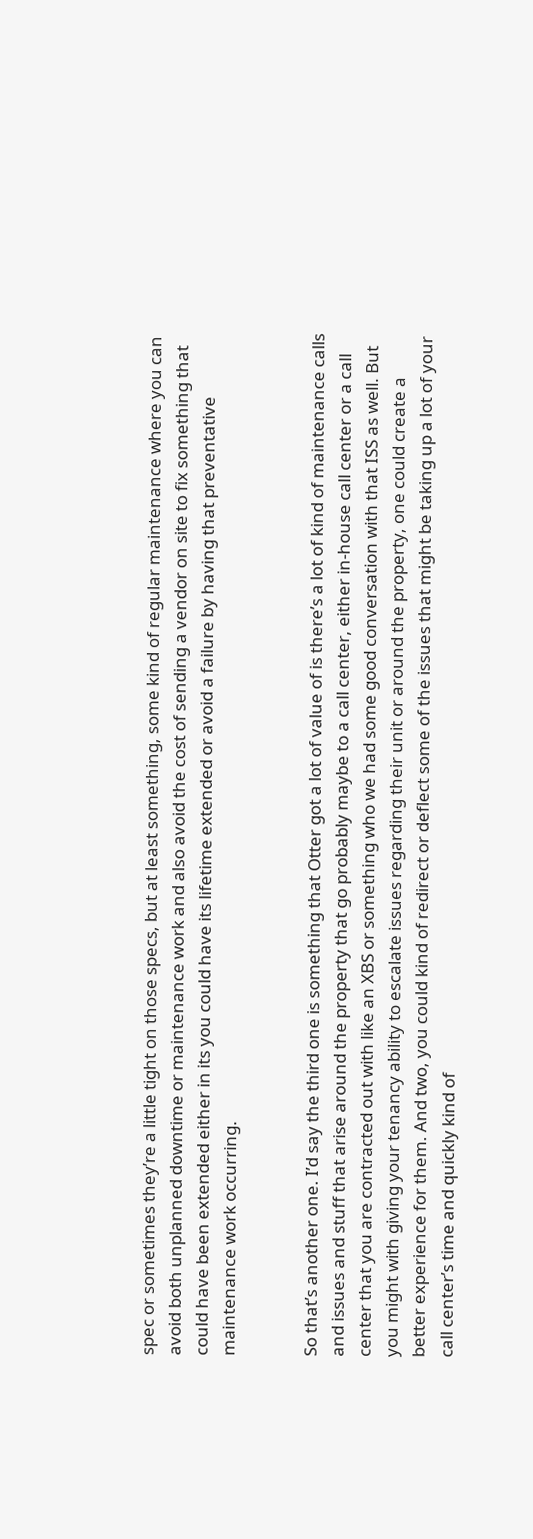spec or sometimes they’re a little tight on those specs, but at least something, some kind of regular maintenance where you can avoid both unplanned downtime or maintenance work and also avoid the cost of sending a vendor on site to fix something that could have been extended either in its you could have its lifetime extended or avoid a failure by having that preventative maintenance work occurring.


So that’s another one. I’d say the third one is something that Otter got a lot of value of is there’s a lot of kind of maintenance calls and issues and stuff that arise around the property that go probably maybe to a call center, either in-house call center or a call center that you are contracted out with like an XBS or something who we had some good conversation with that ISS as well. But you might with giving your tenancy ability to escalate issues regarding their unit or around the property, one could create a better experience for them. And two, you could kind of redirect or deflect some of the issues that might be taking up a lot of your call center’s time and quickly kind of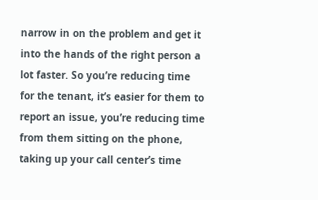narrow in on the problem and get it into the hands of the right person a lot faster. So you’re reducing time for the tenant, it’s easier for them to report an issue, you’re reducing time from them sitting on the phone, taking up your call center’s time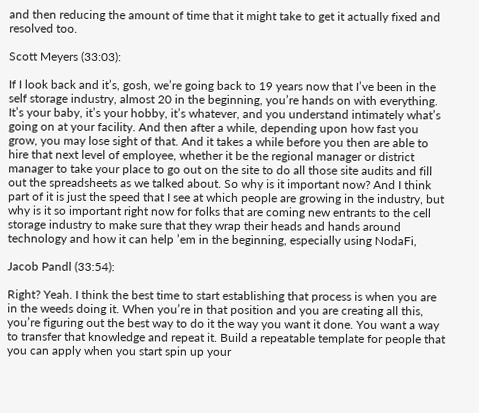and then reducing the amount of time that it might take to get it actually fixed and resolved too.

Scott Meyers (33:03):

If I look back and it’s, gosh, we’re going back to 19 years now that I’ve been in the self storage industry, almost 20 in the beginning, you’re hands on with everything. It’s your baby, it’s your hobby, it’s whatever, and you understand intimately what’s going on at your facility. And then after a while, depending upon how fast you grow, you may lose sight of that. And it takes a while before you then are able to hire that next level of employee, whether it be the regional manager or district manager to take your place to go out on the site to do all those site audits and fill out the spreadsheets as we talked about. So why is it important now? And I think part of it is just the speed that I see at which people are growing in the industry, but why is it so important right now for folks that are coming new entrants to the cell storage industry to make sure that they wrap their heads and hands around technology and how it can help ’em in the beginning, especially using NodaFi,

Jacob Pandl (33:54):

Right? Yeah. I think the best time to start establishing that process is when you are in the weeds doing it. When you’re in that position and you are creating all this, you’re figuring out the best way to do it the way you want it done. You want a way to transfer that knowledge and repeat it. Build a repeatable template for people that you can apply when you start spin up your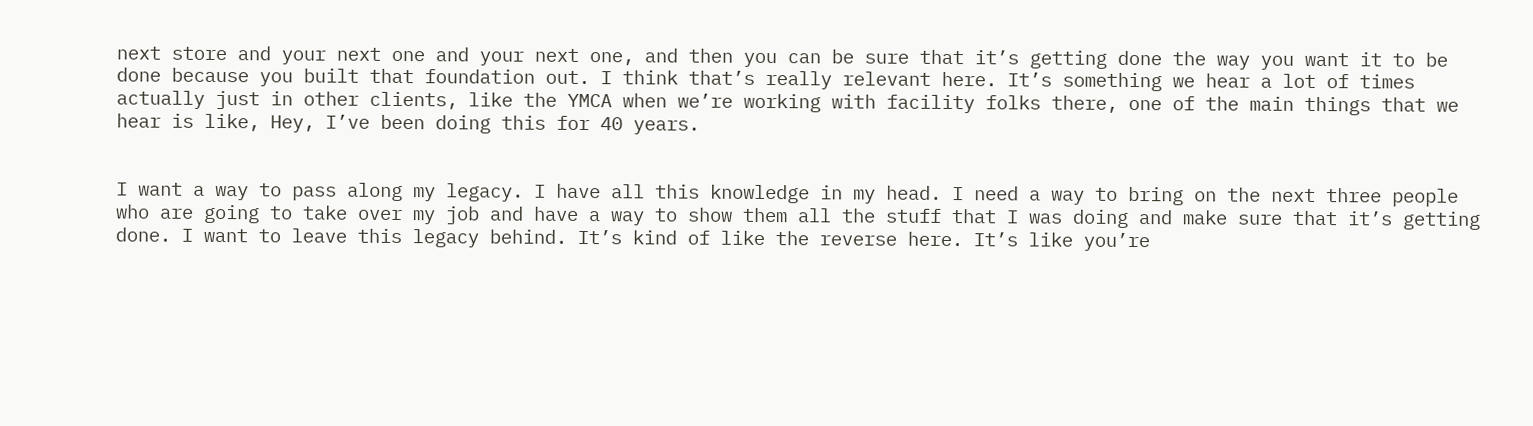next store and your next one and your next one, and then you can be sure that it’s getting done the way you want it to be done because you built that foundation out. I think that’s really relevant here. It’s something we hear a lot of times actually just in other clients, like the YMCA when we’re working with facility folks there, one of the main things that we hear is like, Hey, I’ve been doing this for 40 years.


I want a way to pass along my legacy. I have all this knowledge in my head. I need a way to bring on the next three people who are going to take over my job and have a way to show them all the stuff that I was doing and make sure that it’s getting done. I want to leave this legacy behind. It’s kind of like the reverse here. It’s like you’re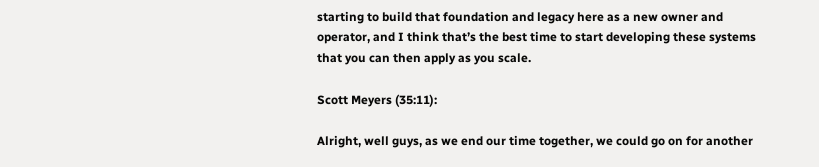starting to build that foundation and legacy here as a new owner and operator, and I think that’s the best time to start developing these systems that you can then apply as you scale.

Scott Meyers (35:11):

Alright, well guys, as we end our time together, we could go on for another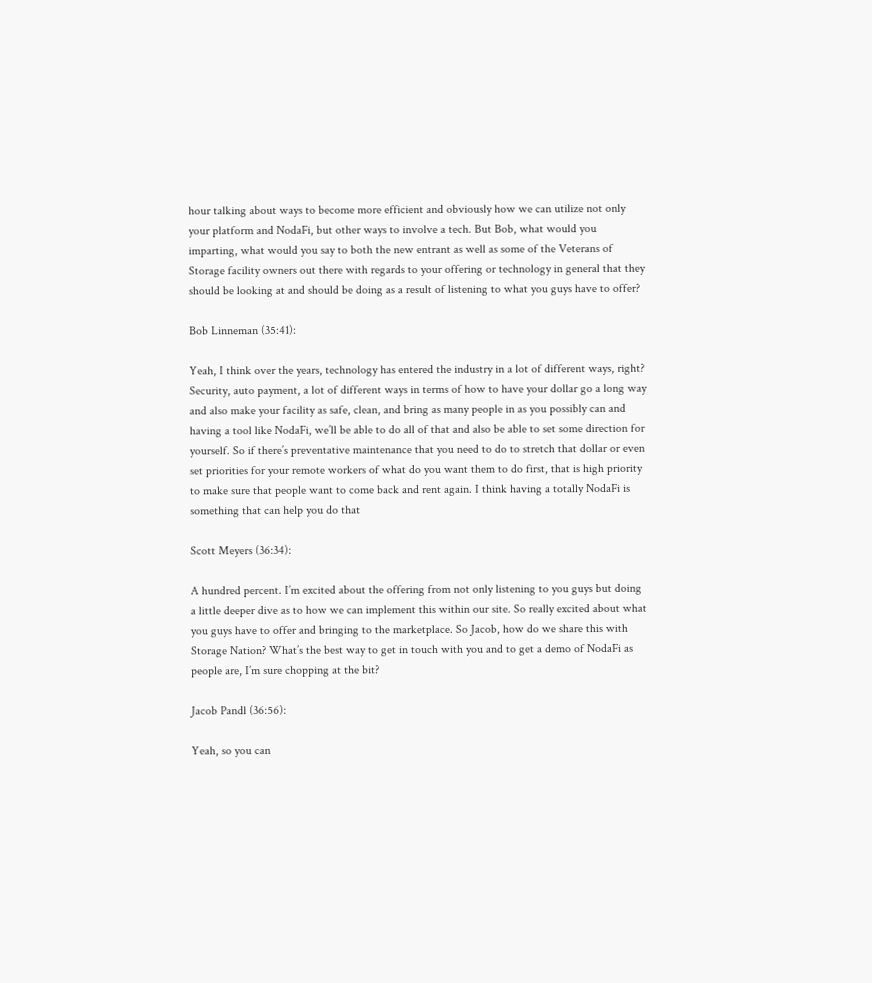hour talking about ways to become more efficient and obviously how we can utilize not only your platform and NodaFi, but other ways to involve a tech. But Bob, what would you imparting, what would you say to both the new entrant as well as some of the Veterans of Storage facility owners out there with regards to your offering or technology in general that they should be looking at and should be doing as a result of listening to what you guys have to offer?

Bob Linneman (35:41):

Yeah, I think over the years, technology has entered the industry in a lot of different ways, right? Security, auto payment, a lot of different ways in terms of how to have your dollar go a long way and also make your facility as safe, clean, and bring as many people in as you possibly can and having a tool like NodaFi, we’ll be able to do all of that and also be able to set some direction for yourself. So if there’s preventative maintenance that you need to do to stretch that dollar or even set priorities for your remote workers of what do you want them to do first, that is high priority to make sure that people want to come back and rent again. I think having a totally NodaFi is something that can help you do that

Scott Meyers (36:34):

A hundred percent. I’m excited about the offering from not only listening to you guys but doing a little deeper dive as to how we can implement this within our site. So really excited about what you guys have to offer and bringing to the marketplace. So Jacob, how do we share this with Storage Nation? What’s the best way to get in touch with you and to get a demo of NodaFi as people are, I’m sure chopping at the bit?

Jacob Pandl (36:56):

Yeah, so you can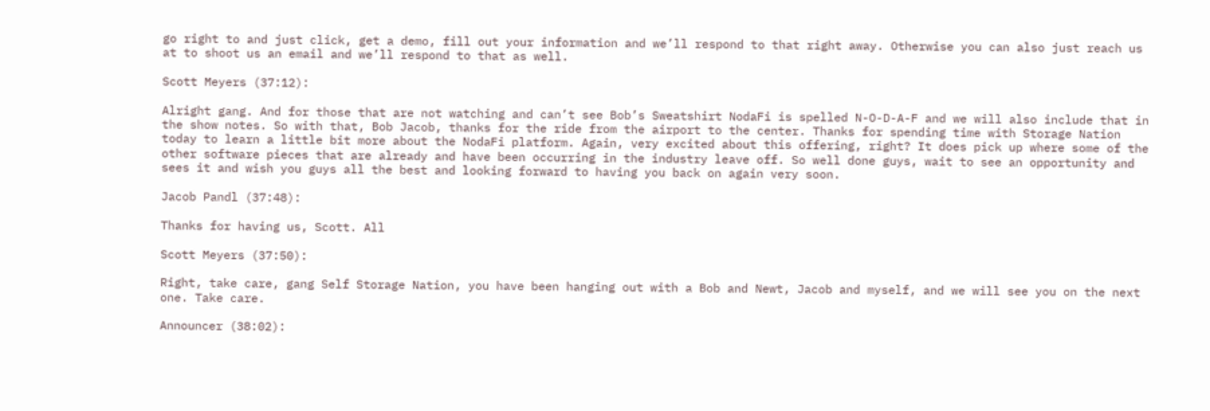go right to and just click, get a demo, fill out your information and we’ll respond to that right away. Otherwise you can also just reach us at to shoot us an email and we’ll respond to that as well.

Scott Meyers (37:12):

Alright gang. And for those that are not watching and can’t see Bob’s Sweatshirt NodaFi is spelled N-O-D-A-F and we will also include that in the show notes. So with that, Bob Jacob, thanks for the ride from the airport to the center. Thanks for spending time with Storage Nation today to learn a little bit more about the NodaFi platform. Again, very excited about this offering, right? It does pick up where some of the other software pieces that are already and have been occurring in the industry leave off. So well done guys, wait to see an opportunity and sees it and wish you guys all the best and looking forward to having you back on again very soon.

Jacob Pandl (37:48):

Thanks for having us, Scott. All

Scott Meyers (37:50):

Right, take care, gang Self Storage Nation, you have been hanging out with a Bob and Newt, Jacob and myself, and we will see you on the next one. Take care.

Announcer (38:02):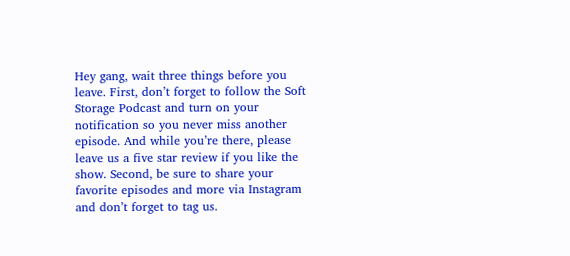Hey gang, wait three things before you leave. First, don’t forget to follow the Soft Storage Podcast and turn on your notification so you never miss another episode. And while you’re there, please leave us a five star review if you like the show. Second, be sure to share your favorite episodes and more via Instagram and don’t forget to tag us.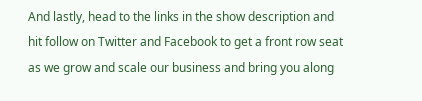And lastly, head to the links in the show description and hit follow on Twitter and Facebook to get a front row seat as we grow and scale our business and bring you along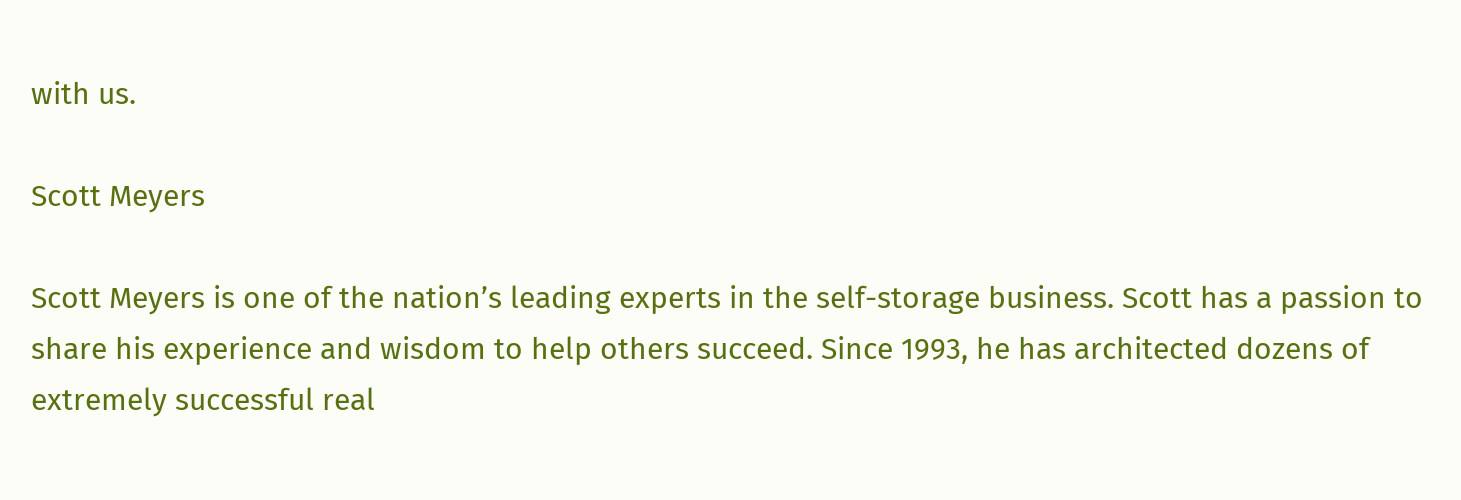with us.

Scott Meyers

Scott Meyers is one of the nation’s leading experts in the self-storage business. Scott has a passion to share his experience and wisdom to help others succeed. Since 1993, he has architected dozens of extremely successful real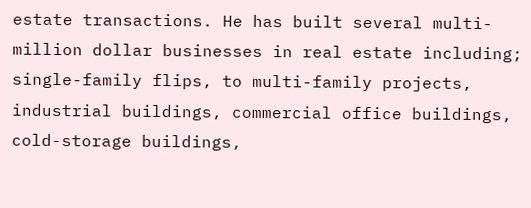estate transactions. He has built several multi-million dollar businesses in real estate including; single-family flips, to multi-family projects, industrial buildings, commercial office buildings, cold-storage buildings,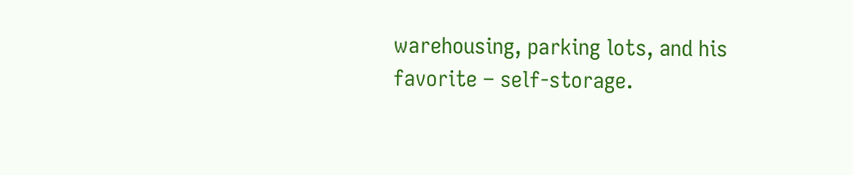warehousing, parking lots, and his favorite – self-storage.